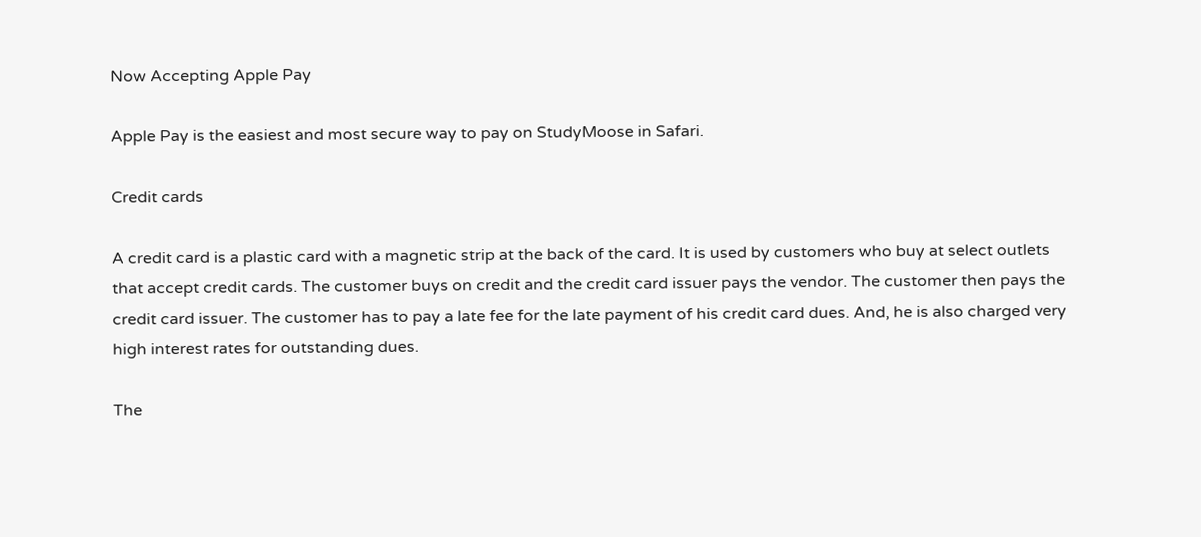Now Accepting Apple Pay

Apple Pay is the easiest and most secure way to pay on StudyMoose in Safari.

Credit cards

A credit card is a plastic card with a magnetic strip at the back of the card. It is used by customers who buy at select outlets that accept credit cards. The customer buys on credit and the credit card issuer pays the vendor. The customer then pays the credit card issuer. The customer has to pay a late fee for the late payment of his credit card dues. And, he is also charged very high interest rates for outstanding dues.

The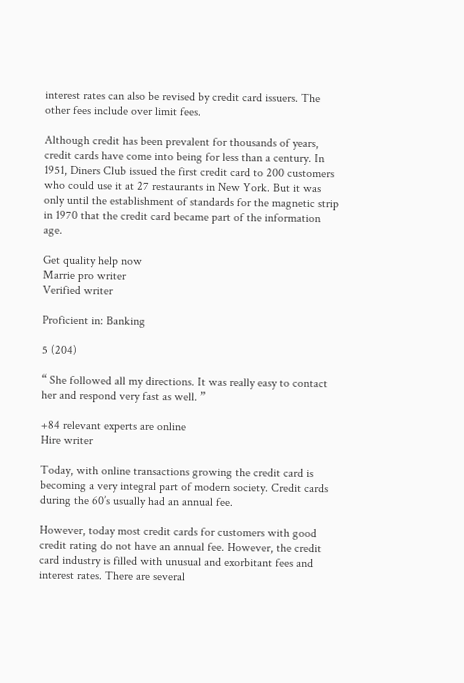interest rates can also be revised by credit card issuers. The other fees include over limit fees.

Although credit has been prevalent for thousands of years, credit cards have come into being for less than a century. In 1951, Diners Club issued the first credit card to 200 customers who could use it at 27 restaurants in New York. But it was only until the establishment of standards for the magnetic strip in 1970 that the credit card became part of the information age.

Get quality help now
Marrie pro writer
Verified writer

Proficient in: Banking

5 (204)

“ She followed all my directions. It was really easy to contact her and respond very fast as well. ”

+84 relevant experts are online
Hire writer

Today, with online transactions growing the credit card is becoming a very integral part of modern society. Credit cards during the 60’s usually had an annual fee.

However, today most credit cards for customers with good credit rating do not have an annual fee. However, the credit card industry is filled with unusual and exorbitant fees and interest rates. There are several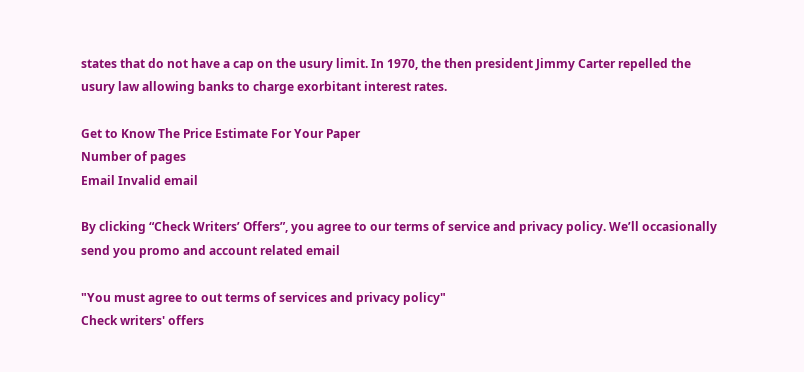states that do not have a cap on the usury limit. In 1970, the then president Jimmy Carter repelled the usury law allowing banks to charge exorbitant interest rates.

Get to Know The Price Estimate For Your Paper
Number of pages
Email Invalid email

By clicking “Check Writers’ Offers”, you agree to our terms of service and privacy policy. We’ll occasionally send you promo and account related email

"You must agree to out terms of services and privacy policy"
Check writers' offers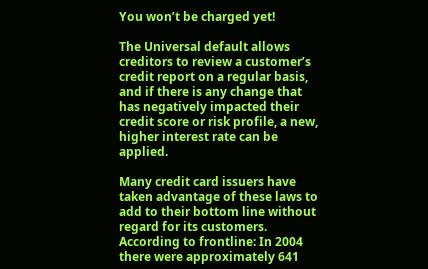You won’t be charged yet!

The Universal default allows creditors to review a customer’s credit report on a regular basis, and if there is any change that has negatively impacted their credit score or risk profile, a new, higher interest rate can be applied.

Many credit card issuers have taken advantage of these laws to add to their bottom line without regard for its customers. According to frontline: In 2004 there were approximately 641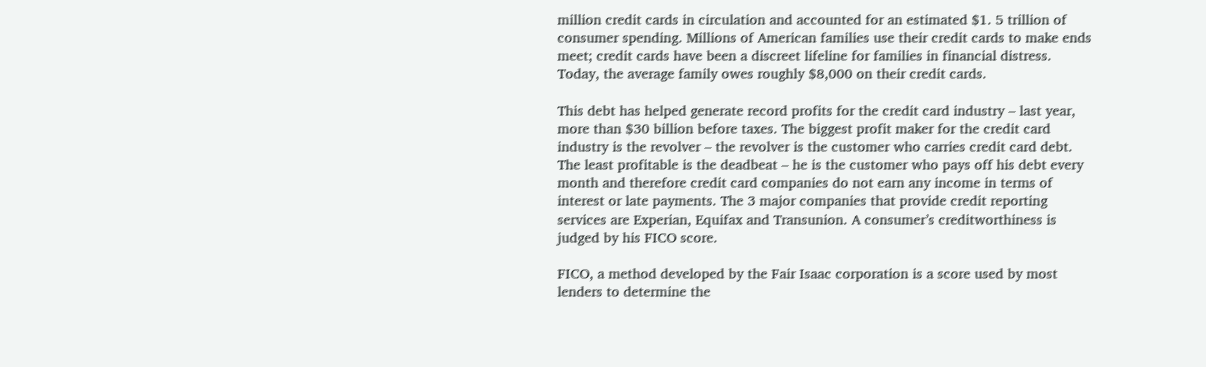million credit cards in circulation and accounted for an estimated $1. 5 trillion of consumer spending. Millions of American families use their credit cards to make ends meet; credit cards have been a discreet lifeline for families in financial distress. Today, the average family owes roughly $8,000 on their credit cards.

This debt has helped generate record profits for the credit card industry – last year, more than $30 billion before taxes. The biggest profit maker for the credit card industry is the revolver – the revolver is the customer who carries credit card debt. The least profitable is the deadbeat – he is the customer who pays off his debt every month and therefore credit card companies do not earn any income in terms of interest or late payments. The 3 major companies that provide credit reporting services are Experian, Equifax and Transunion. A consumer’s creditworthiness is judged by his FICO score.

FICO, a method developed by the Fair Isaac corporation is a score used by most lenders to determine the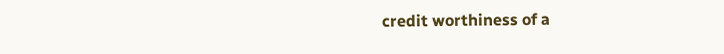credit worthiness of a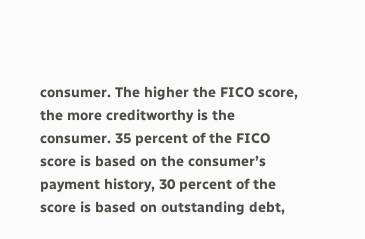consumer. The higher the FICO score, the more creditworthy is the consumer. 35 percent of the FICO score is based on the consumer’s payment history, 30 percent of the score is based on outstanding debt,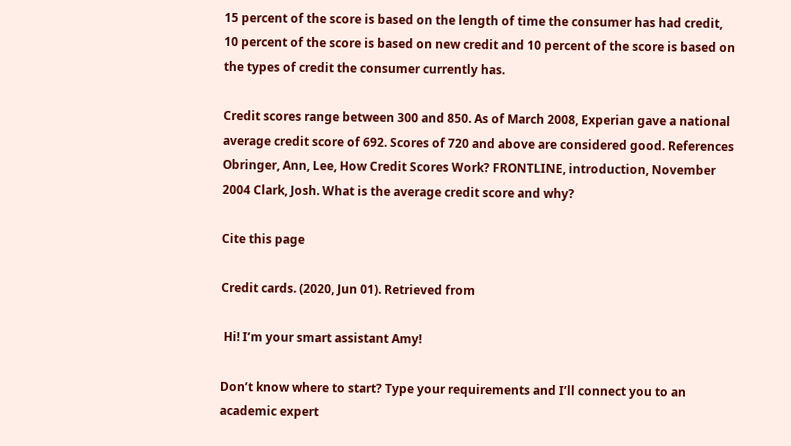15 percent of the score is based on the length of time the consumer has had credit, 10 percent of the score is based on new credit and 10 percent of the score is based on the types of credit the consumer currently has.

Credit scores range between 300 and 850. As of March 2008, Experian gave a national average credit score of 692. Scores of 720 and above are considered good. References Obringer, Ann, Lee, How Credit Scores Work? FRONTLINE, introduction, November 2004 Clark, Josh. What is the average credit score and why?

Cite this page

Credit cards. (2020, Jun 01). Retrieved from

 Hi! I’m your smart assistant Amy!

Don’t know where to start? Type your requirements and I’ll connect you to an academic expert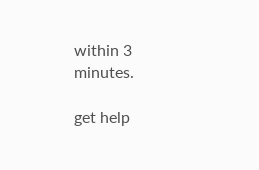within 3 minutes.

get help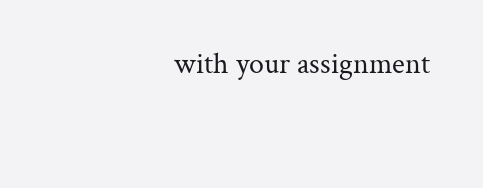with your assignment